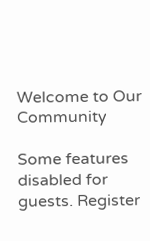Welcome to Our Community

Some features disabled for guests. Register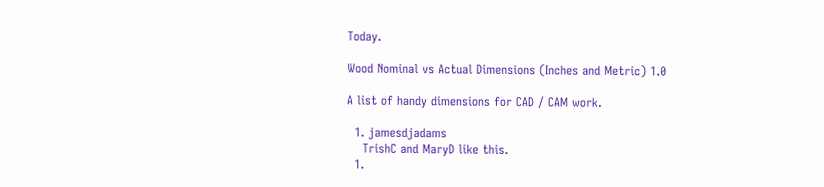Today.

Wood Nominal vs Actual Dimensions (Inches and Metric) 1.0

A list of handy dimensions for CAD / CAM work.

  1. jamesdjadams
    TrishC and MaryD like this.
  1.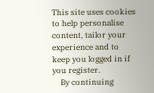This site uses cookies to help personalise content, tailor your experience and to keep you logged in if you register.
    By continuing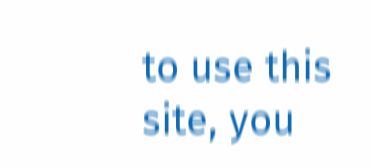to use this site, you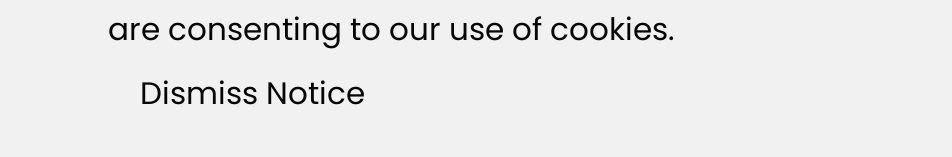are consenting to our use of cookies.
    Dismiss Notice